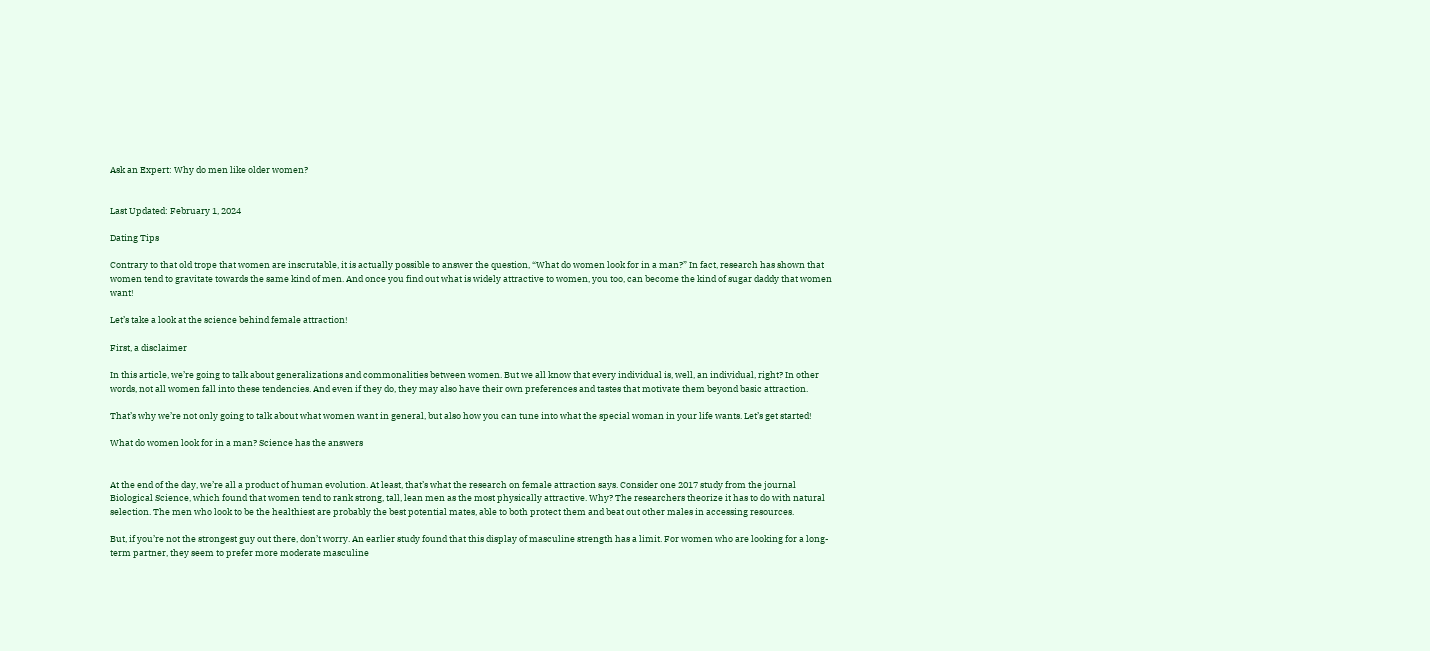Ask an Expert: Why do men like older women?


Last Updated: February 1, 2024

Dating Tips

Contrary to that old trope that women are inscrutable, it is actually possible to answer the question, “What do women look for in a man?” In fact, research has shown that women tend to gravitate towards the same kind of men. And once you find out what is widely attractive to women, you too, can become the kind of sugar daddy that women want!

Let’s take a look at the science behind female attraction!

First, a disclaimer

In this article, we’re going to talk about generalizations and commonalities between women. But we all know that every individual is, well, an individual, right? In other words, not all women fall into these tendencies. And even if they do, they may also have their own preferences and tastes that motivate them beyond basic attraction.

That’s why we’re not only going to talk about what women want in general, but also how you can tune into what the special woman in your life wants. Let’s get started!

What do women look for in a man? Science has the answers


At the end of the day, we’re all a product of human evolution. At least, that’s what the research on female attraction says. Consider one 2017 study from the journal Biological Science, which found that women tend to rank strong, tall, lean men as the most physically attractive. Why? The researchers theorize it has to do with natural selection. The men who look to be the healthiest are probably the best potential mates, able to both protect them and beat out other males in accessing resources.

But, if you’re not the strongest guy out there, don’t worry. An earlier study found that this display of masculine strength has a limit. For women who are looking for a long-term partner, they seem to prefer more moderate masculine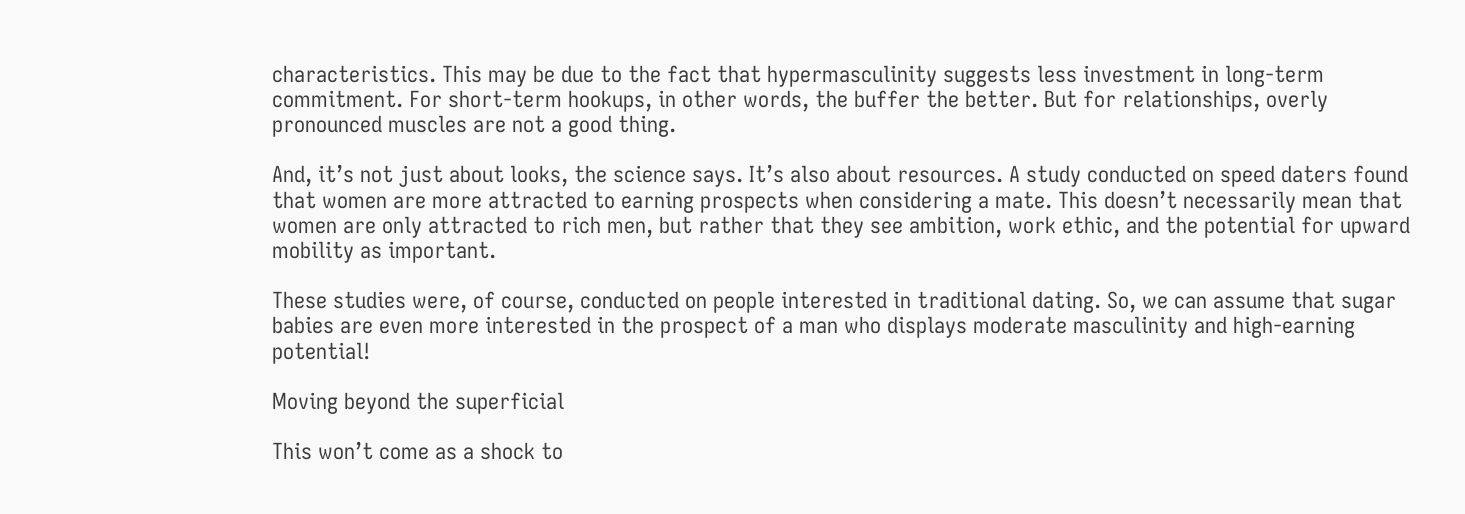characteristics. This may be due to the fact that hypermasculinity suggests less investment in long-term commitment. For short-term hookups, in other words, the buffer the better. But for relationships, overly pronounced muscles are not a good thing.

And, it’s not just about looks, the science says. It’s also about resources. A study conducted on speed daters found that women are more attracted to earning prospects when considering a mate. This doesn’t necessarily mean that women are only attracted to rich men, but rather that they see ambition, work ethic, and the potential for upward mobility as important.

These studies were, of course, conducted on people interested in traditional dating. So, we can assume that sugar babies are even more interested in the prospect of a man who displays moderate masculinity and high-earning potential!

Moving beyond the superficial

This won’t come as a shock to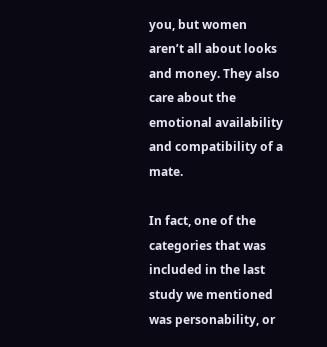you, but women aren’t all about looks and money. They also care about the emotional availability and compatibility of a mate.

In fact, one of the categories that was included in the last study we mentioned was personability, or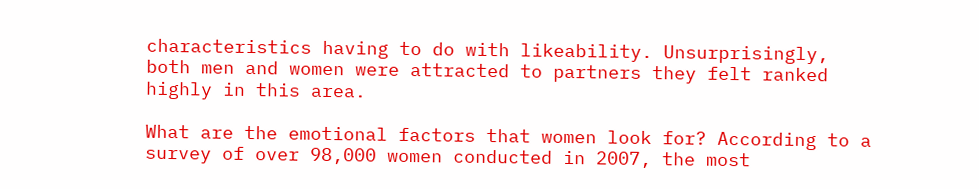characteristics having to do with likeability. Unsurprisingly, both men and women were attracted to partners they felt ranked highly in this area.

What are the emotional factors that women look for? According to a survey of over 98,000 women conducted in 2007, the most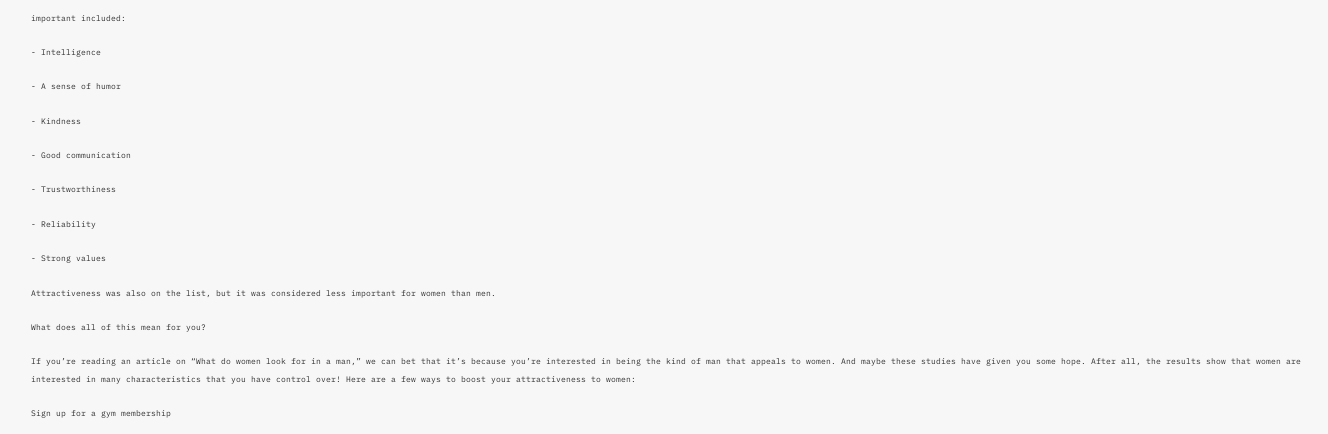important included:

- Intelligence

- A sense of humor

- Kindness

- Good communication

- Trustworthiness

- Reliability

- Strong values

Attractiveness was also on the list, but it was considered less important for women than men.

What does all of this mean for you?

If you’re reading an article on “What do women look for in a man,” we can bet that it’s because you’re interested in being the kind of man that appeals to women. And maybe these studies have given you some hope. After all, the results show that women are interested in many characteristics that you have control over! Here are a few ways to boost your attractiveness to women:

Sign up for a gym membership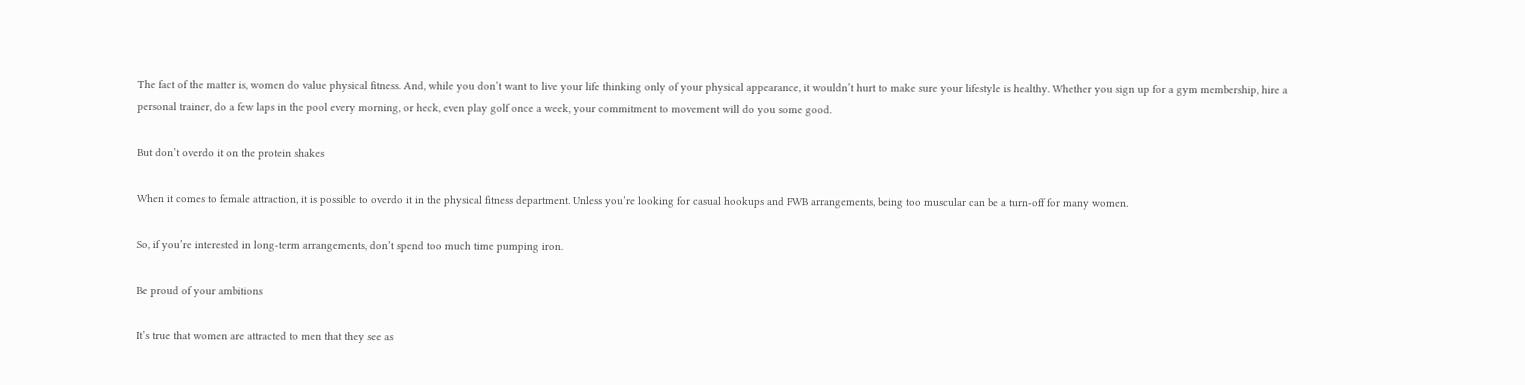The fact of the matter is, women do value physical fitness. And, while you don’t want to live your life thinking only of your physical appearance, it wouldn’t hurt to make sure your lifestyle is healthy. Whether you sign up for a gym membership, hire a personal trainer, do a few laps in the pool every morning, or heck, even play golf once a week, your commitment to movement will do you some good.

But don’t overdo it on the protein shakes

When it comes to female attraction, it is possible to overdo it in the physical fitness department. Unless you’re looking for casual hookups and FWB arrangements, being too muscular can be a turn-off for many women.

So, if you’re interested in long-term arrangements, don’t spend too much time pumping iron.

Be proud of your ambitions

It’s true that women are attracted to men that they see as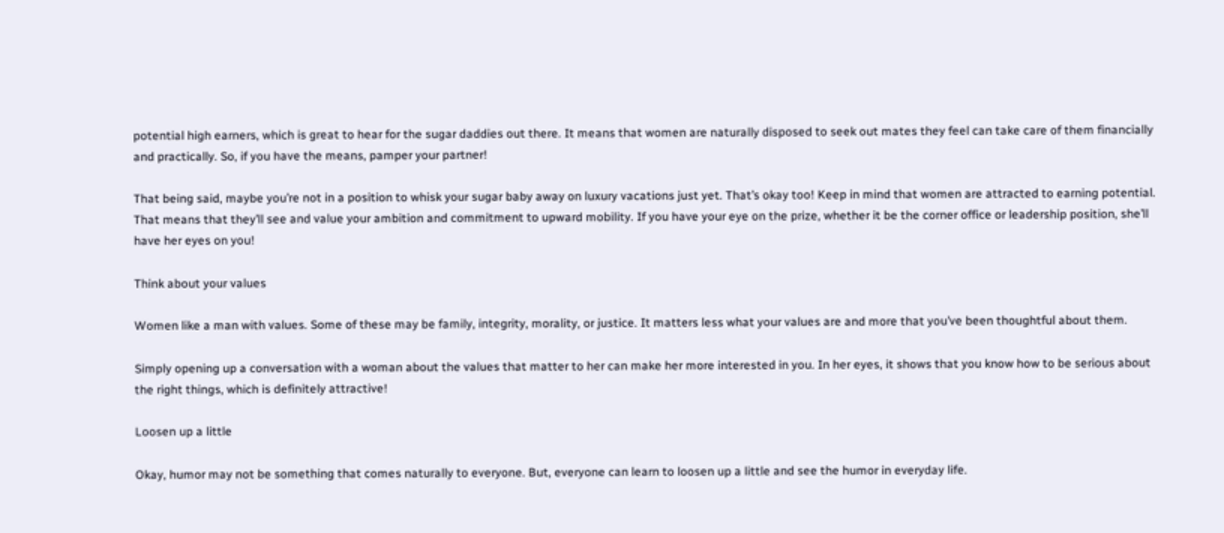potential high earners, which is great to hear for the sugar daddies out there. It means that women are naturally disposed to seek out mates they feel can take care of them financially and practically. So, if you have the means, pamper your partner!

That being said, maybe you’re not in a position to whisk your sugar baby away on luxury vacations just yet. That’s okay too! Keep in mind that women are attracted to earning potential. That means that they’ll see and value your ambition and commitment to upward mobility. If you have your eye on the prize, whether it be the corner office or leadership position, she’ll have her eyes on you!

Think about your values

Women like a man with values. Some of these may be family, integrity, morality, or justice. It matters less what your values are and more that you’ve been thoughtful about them.

Simply opening up a conversation with a woman about the values that matter to her can make her more interested in you. In her eyes, it shows that you know how to be serious about the right things, which is definitely attractive!

Loosen up a little

Okay, humor may not be something that comes naturally to everyone. But, everyone can learn to loosen up a little and see the humor in everyday life.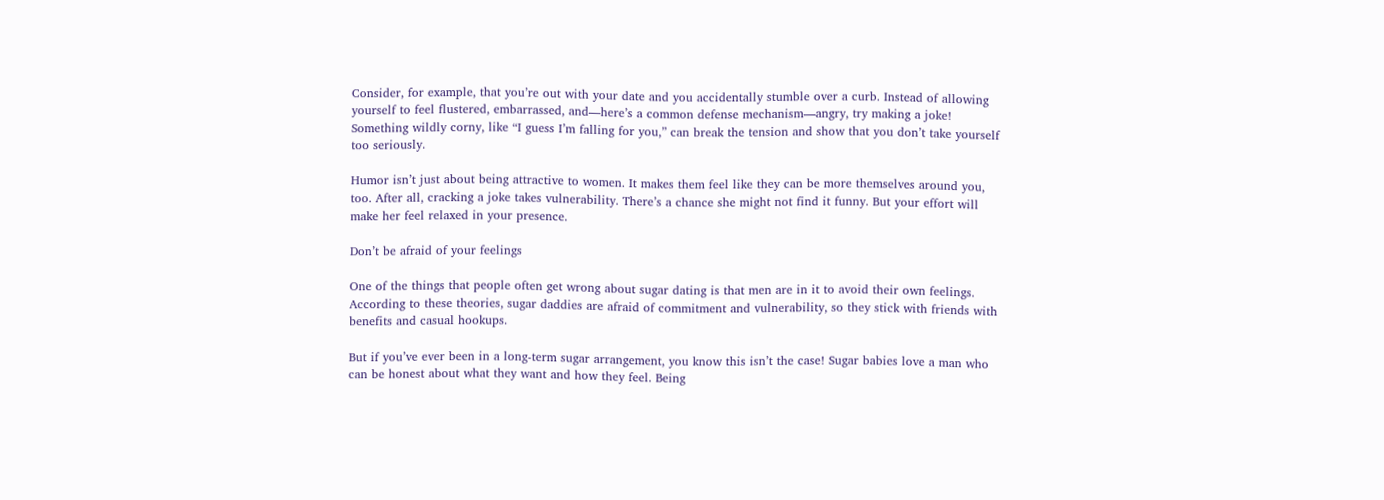Consider, for example, that you’re out with your date and you accidentally stumble over a curb. Instead of allowing yourself to feel flustered, embarrassed, and—here’s a common defense mechanism—angry, try making a joke! Something wildly corny, like “I guess I’m falling for you,” can break the tension and show that you don’t take yourself too seriously.

Humor isn’t just about being attractive to women. It makes them feel like they can be more themselves around you, too. After all, cracking a joke takes vulnerability. There’s a chance she might not find it funny. But your effort will make her feel relaxed in your presence.

Don’t be afraid of your feelings

One of the things that people often get wrong about sugar dating is that men are in it to avoid their own feelings. According to these theories, sugar daddies are afraid of commitment and vulnerability, so they stick with friends with benefits and casual hookups.

But if you’ve ever been in a long-term sugar arrangement, you know this isn’t the case! Sugar babies love a man who can be honest about what they want and how they feel. Being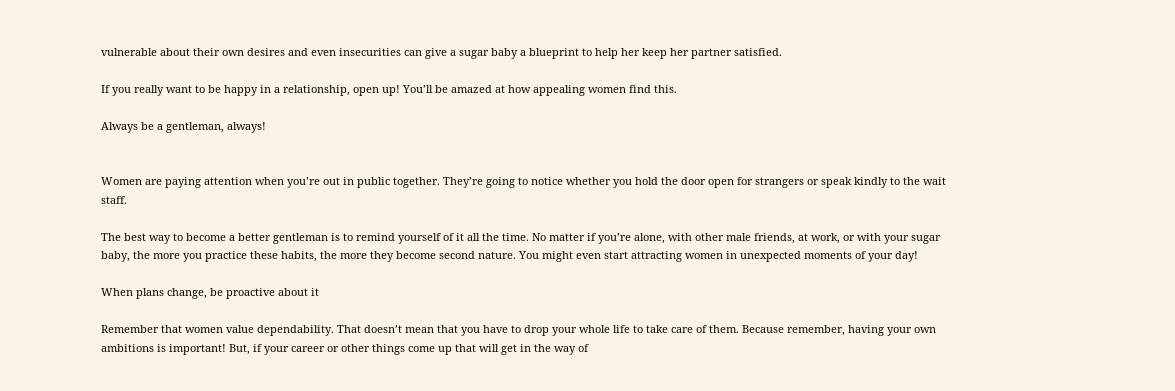vulnerable about their own desires and even insecurities can give a sugar baby a blueprint to help her keep her partner satisfied.

If you really want to be happy in a relationship, open up! You’ll be amazed at how appealing women find this.

Always be a gentleman, always!


Women are paying attention when you’re out in public together. They’re going to notice whether you hold the door open for strangers or speak kindly to the wait staff.

The best way to become a better gentleman is to remind yourself of it all the time. No matter if you’re alone, with other male friends, at work, or with your sugar baby, the more you practice these habits, the more they become second nature. You might even start attracting women in unexpected moments of your day!

When plans change, be proactive about it

Remember that women value dependability. That doesn’t mean that you have to drop your whole life to take care of them. Because remember, having your own ambitions is important! But, if your career or other things come up that will get in the way of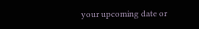your upcoming date or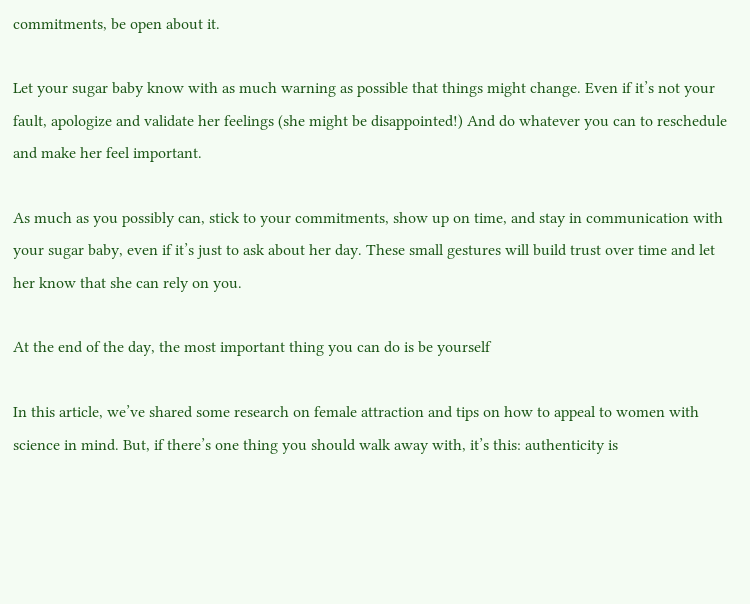commitments, be open about it.

Let your sugar baby know with as much warning as possible that things might change. Even if it’s not your fault, apologize and validate her feelings (she might be disappointed!) And do whatever you can to reschedule and make her feel important.

As much as you possibly can, stick to your commitments, show up on time, and stay in communication with your sugar baby, even if it’s just to ask about her day. These small gestures will build trust over time and let her know that she can rely on you.

At the end of the day, the most important thing you can do is be yourself

In this article, we’ve shared some research on female attraction and tips on how to appeal to women with science in mind. But, if there’s one thing you should walk away with, it’s this: authenticity is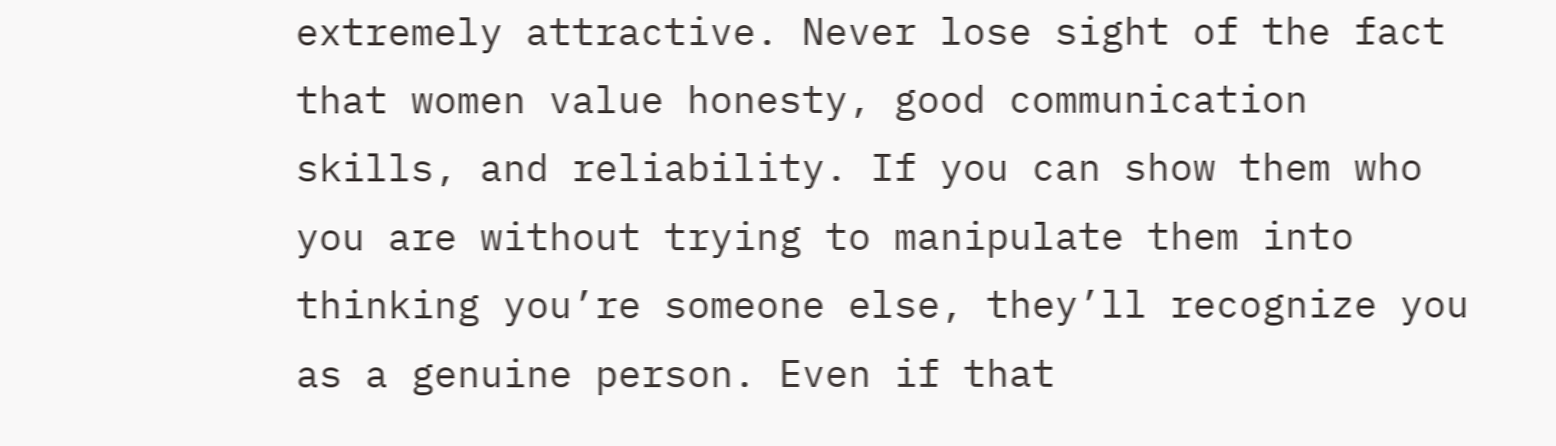extremely attractive. Never lose sight of the fact that women value honesty, good communication skills, and reliability. If you can show them who you are without trying to manipulate them into thinking you’re someone else, they’ll recognize you as a genuine person. Even if that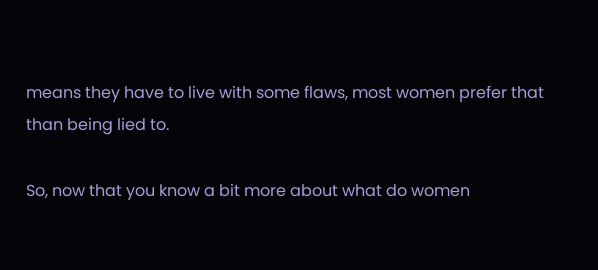means they have to live with some flaws, most women prefer that than being lied to.

So, now that you know a bit more about what do women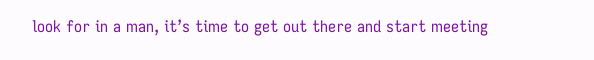look for in a man, it’s time to get out there and start meeting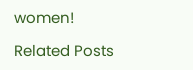women!

Related Posts